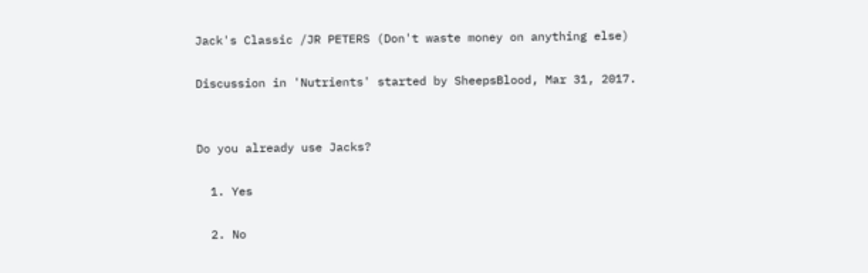Jack's Classic /JR PETERS (Don't waste money on anything else)

Discussion in 'Nutrients' started by SheepsBlood, Mar 31, 2017.


Do you already use Jacks?

  1. Yes

  2. No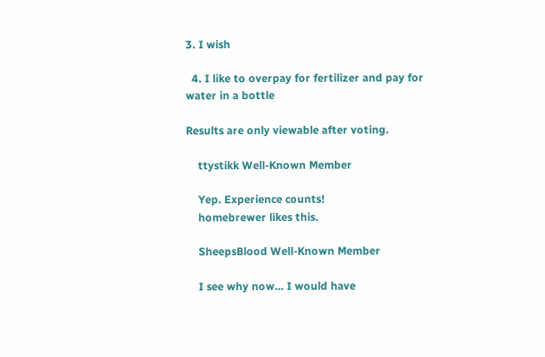3. I wish

  4. I like to overpay for fertilizer and pay for water in a bottle

Results are only viewable after voting.

    ttystikk Well-Known Member

    Yep. Experience counts!
    homebrewer likes this.

    SheepsBlood Well-Known Member

    I see why now... I would have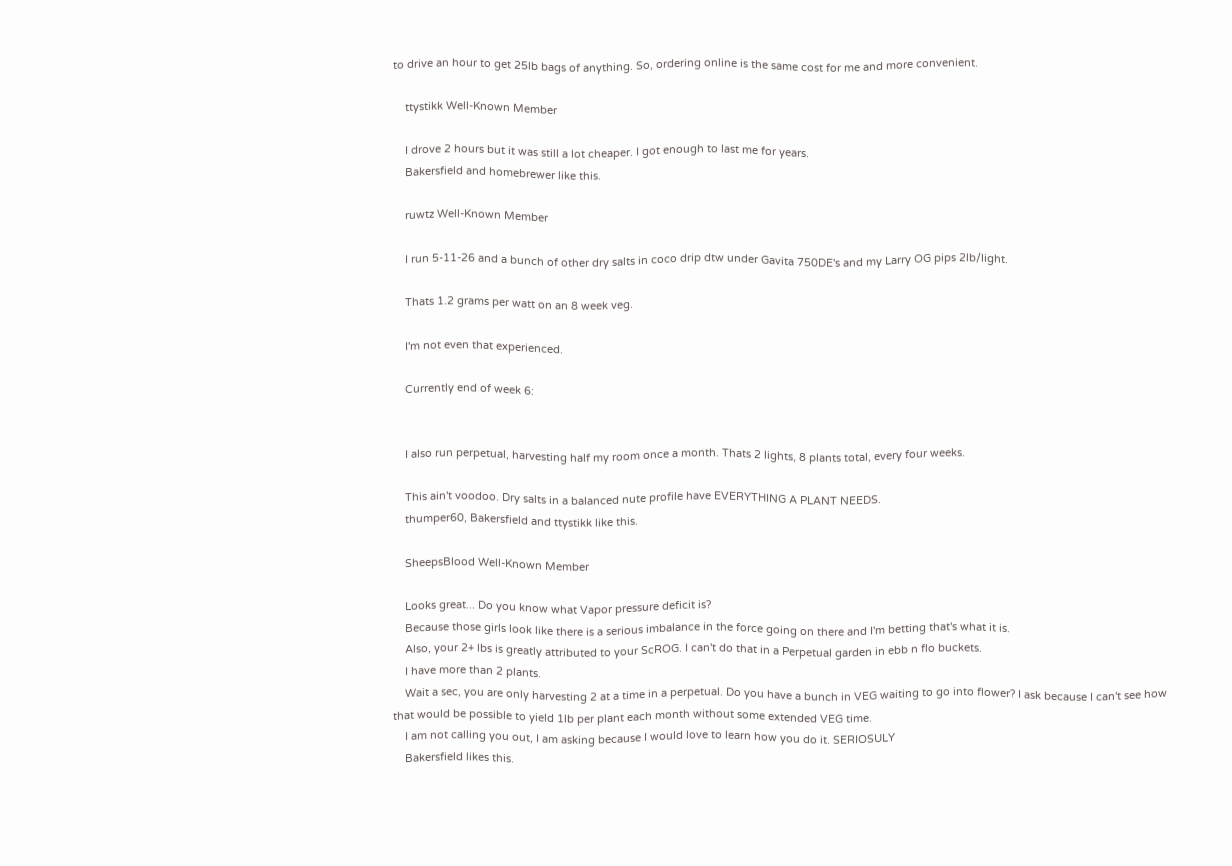to drive an hour to get 25lb bags of anything. So, ordering online is the same cost for me and more convenient.

    ttystikk Well-Known Member

    I drove 2 hours but it was still a lot cheaper. I got enough to last me for years.
    Bakersfield and homebrewer like this.

    ruwtz Well-Known Member

    I run 5-11-26 and a bunch of other dry salts in coco drip dtw under Gavita 750DE's and my Larry OG pips 2lb/light.

    Thats 1.2 grams per watt on an 8 week veg.

    I'm not even that experienced.

    Currently end of week 6:


    I also run perpetual, harvesting half my room once a month. Thats 2 lights, 8 plants total, every four weeks.

    This ain't voodoo. Dry salts in a balanced nute profile have EVERYTHING A PLANT NEEDS.
    thumper60, Bakersfield and ttystikk like this.

    SheepsBlood Well-Known Member

    Looks great... Do you know what Vapor pressure deficit is?
    Because those girls look like there is a serious imbalance in the force going on there and I'm betting that's what it is.
    Also, your 2+ lbs is greatly attributed to your ScROG. I can't do that in a Perpetual garden in ebb n flo buckets.
    I have more than 2 plants.
    Wait a sec, you are only harvesting 2 at a time in a perpetual. Do you have a bunch in VEG waiting to go into flower? I ask because I can't see how that would be possible to yield 1lb per plant each month without some extended VEG time.
    I am not calling you out, I am asking because I would love to learn how you do it. SERIOSULY
    Bakersfield likes this.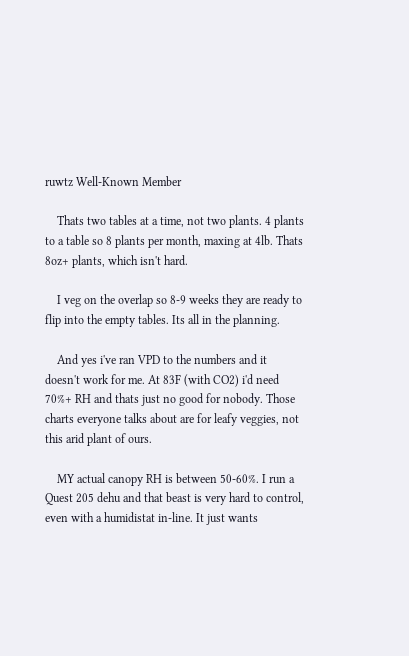ruwtz Well-Known Member

    Thats two tables at a time, not two plants. 4 plants to a table so 8 plants per month, maxing at 4lb. Thats 8oz+ plants, which isn't hard.

    I veg on the overlap so 8-9 weeks they are ready to flip into the empty tables. Its all in the planning.

    And yes i've ran VPD to the numbers and it doesn't work for me. At 83F (with CO2) i'd need 70%+ RH and thats just no good for nobody. Those charts everyone talks about are for leafy veggies, not this arid plant of ours.

    MY actual canopy RH is between 50-60%. I run a Quest 205 dehu and that beast is very hard to control, even with a humidistat in-line. It just wants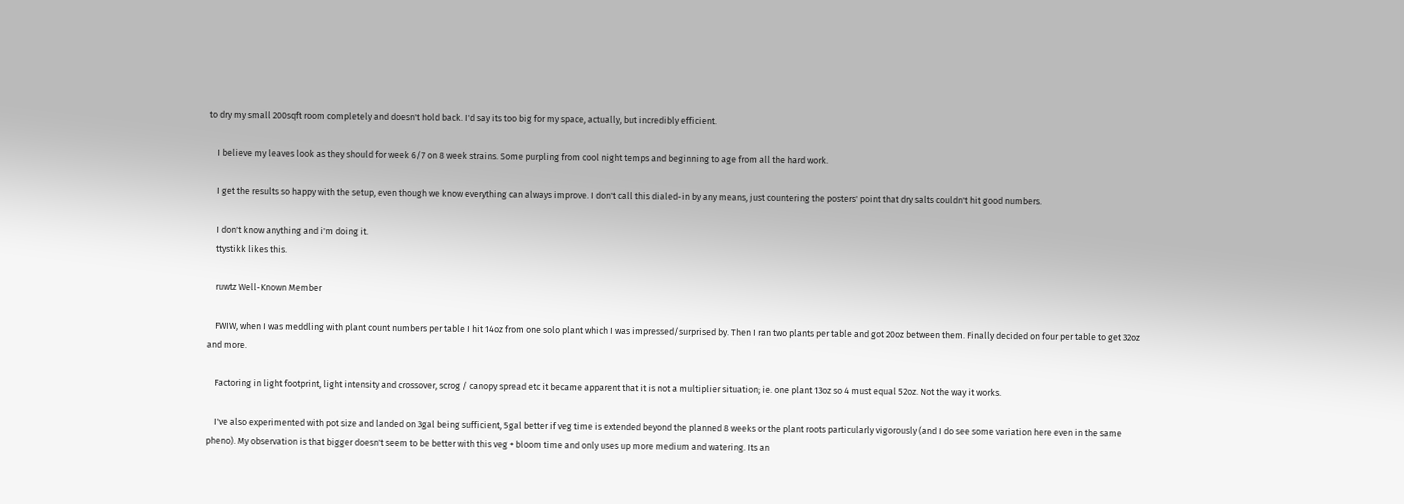to dry my small 200sqft room completely and doesn't hold back. I'd say its too big for my space, actually, but incredibly efficient.

    I believe my leaves look as they should for week 6/7 on 8 week strains. Some purpling from cool night temps and beginning to age from all the hard work.

    I get the results so happy with the setup, even though we know everything can always improve. I don't call this dialed-in by any means, just countering the posters' point that dry salts couldn't hit good numbers.

    I don't know anything and i'm doing it.
    ttystikk likes this.

    ruwtz Well-Known Member

    FWIW, when I was meddling with plant count numbers per table I hit 14oz from one solo plant which I was impressed/surprised by. Then I ran two plants per table and got 20oz between them. Finally decided on four per table to get 32oz and more.

    Factoring in light footprint, light intensity and crossover, scrog / canopy spread etc it became apparent that it is not a multiplier situation; ie. one plant 13oz so 4 must equal 52oz. Not the way it works.

    I've also experimented with pot size and landed on 3gal being sufficient, 5gal better if veg time is extended beyond the planned 8 weeks or the plant roots particularly vigorously (and I do see some variation here even in the same pheno). My observation is that bigger doesn't seem to be better with this veg + bloom time and only uses up more medium and watering. Its an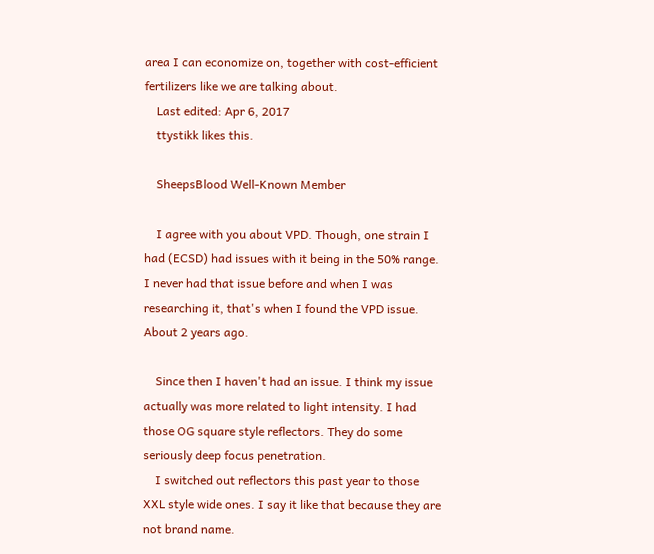area I can economize on, together with cost-efficient fertilizers like we are talking about.
    Last edited: Apr 6, 2017
    ttystikk likes this.

    SheepsBlood Well-Known Member

    I agree with you about VPD. Though, one strain I had (ECSD) had issues with it being in the 50% range. I never had that issue before and when I was researching it, that's when I found the VPD issue. About 2 years ago.

    Since then I haven't had an issue. I think my issue actually was more related to light intensity. I had those OG square style reflectors. They do some seriously deep focus penetration.
    I switched out reflectors this past year to those XXL style wide ones. I say it like that because they are not brand name.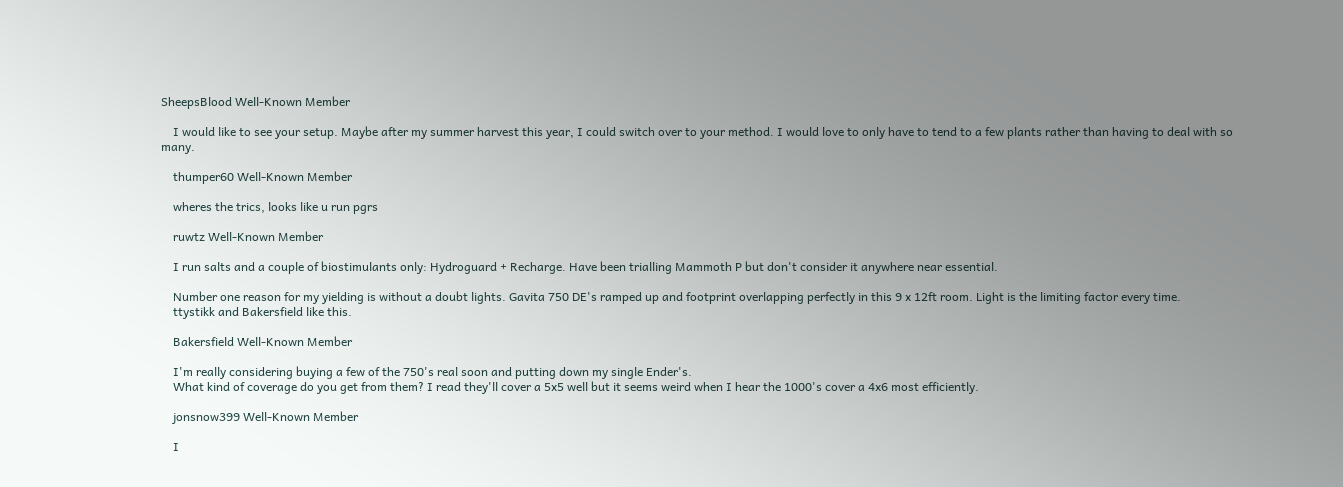SheepsBlood Well-Known Member

    I would like to see your setup. Maybe after my summer harvest this year, I could switch over to your method. I would love to only have to tend to a few plants rather than having to deal with so many.

    thumper60 Well-Known Member

    wheres the trics, looks like u run pgrs

    ruwtz Well-Known Member

    I run salts and a couple of biostimulants only: Hydroguard + Recharge. Have been trialling Mammoth P but don't consider it anywhere near essential.

    Number one reason for my yielding is without a doubt lights. Gavita 750 DE's ramped up and footprint overlapping perfectly in this 9 x 12ft room. Light is the limiting factor every time.
    ttystikk and Bakersfield like this.

    Bakersfield Well-Known Member

    I'm really considering buying a few of the 750's real soon and putting down my single Ender's.
    What kind of coverage do you get from them? I read they'll cover a 5x5 well but it seems weird when I hear the 1000's cover a 4x6 most efficiently.

    jonsnow399 Well-Known Member

    I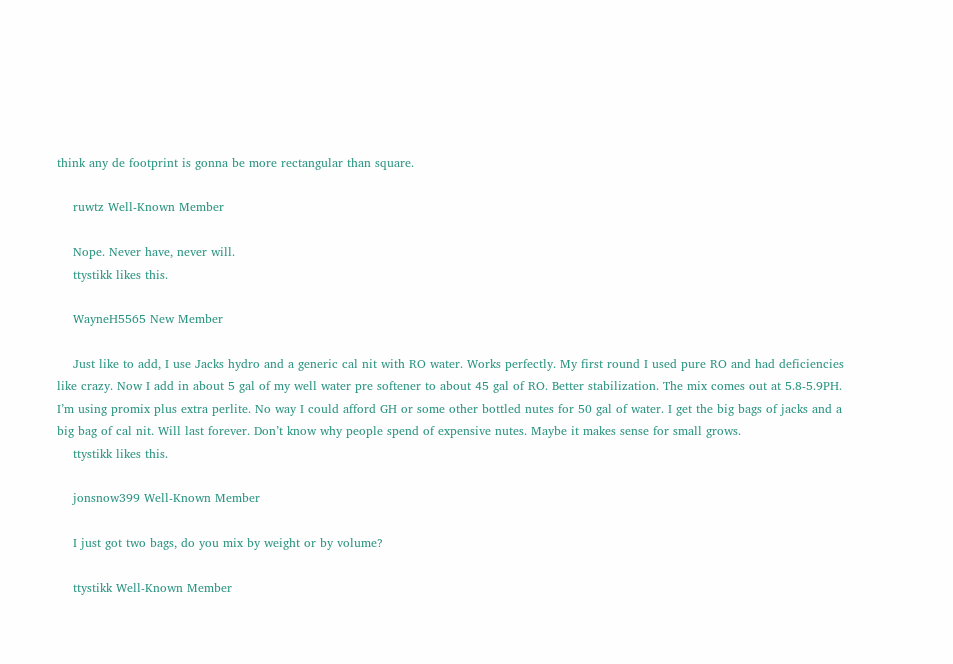think any de footprint is gonna be more rectangular than square.

    ruwtz Well-Known Member

    Nope. Never have, never will.
    ttystikk likes this.

    WayneH5565 New Member

    Just like to add, I use Jacks hydro and a generic cal nit with RO water. Works perfectly. My first round I used pure RO and had deficiencies like crazy. Now I add in about 5 gal of my well water pre softener to about 45 gal of RO. Better stabilization. The mix comes out at 5.8-5.9PH. I’m using promix plus extra perlite. No way I could afford GH or some other bottled nutes for 50 gal of water. I get the big bags of jacks and a big bag of cal nit. Will last forever. Don’t know why people spend of expensive nutes. Maybe it makes sense for small grows.
    ttystikk likes this.

    jonsnow399 Well-Known Member

    I just got two bags, do you mix by weight or by volume?

    ttystikk Well-Known Member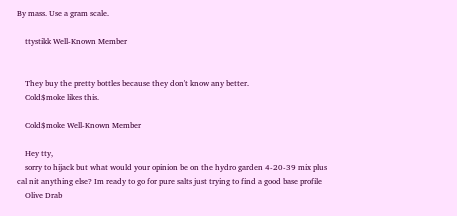By mass. Use a gram scale.

    ttystikk Well-Known Member


    They buy the pretty bottles because they don't know any better.
    Cold$moke likes this.

    Cold$moke Well-Known Member

    Hey tty,
    sorry to hijack but what would your opinion be on the hydro garden 4-20-39 mix plus cal nit anything else? Im ready to go for pure salts just trying to find a good base profile
    Olive Drab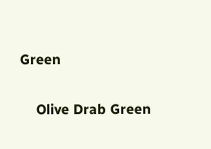Green

    Olive Drab Green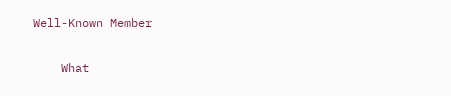Well-Known Member

    What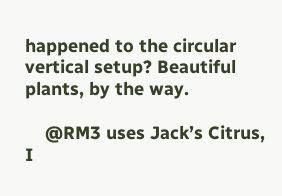happened to the circular vertical setup? Beautiful plants, by the way.

    @RM3 uses Jack’s Citrus, I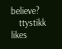believe?
    ttystikk likes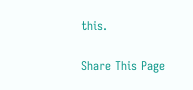this.

Share This Page